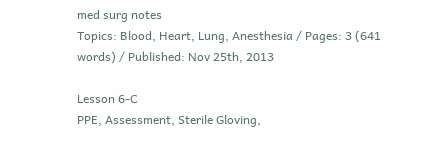med surg notes
Topics: Blood, Heart, Lung, Anesthesia / Pages: 3 (641 words) / Published: Nov 25th, 2013

Lesson 6-C
PPE, Assessment, Sterile Gloving,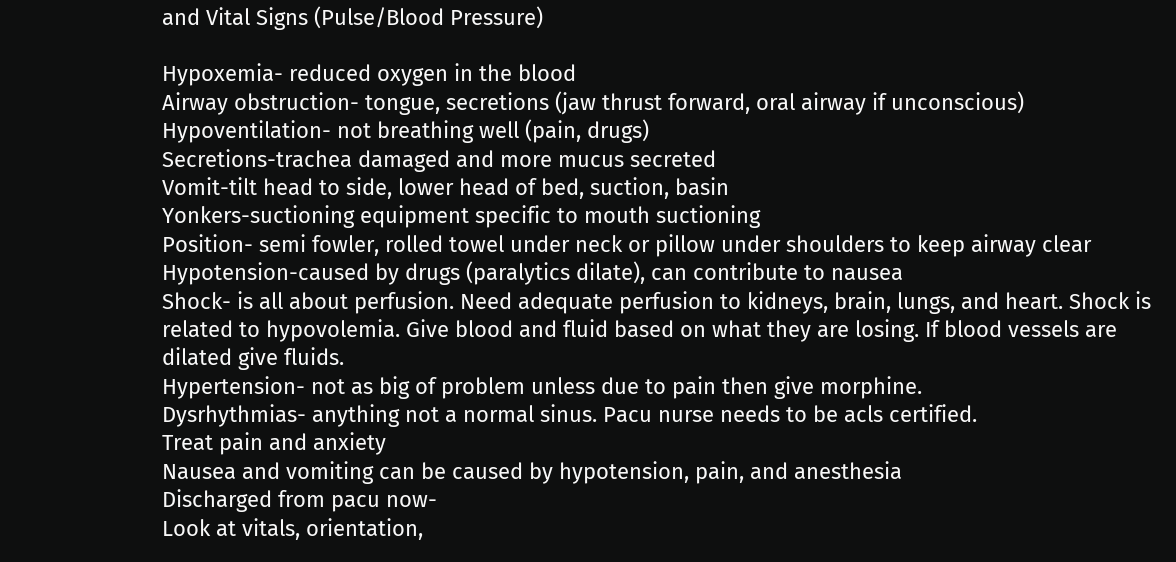and Vital Signs (Pulse/Blood Pressure)

Hypoxemia- reduced oxygen in the blood
Airway obstruction- tongue, secretions (jaw thrust forward, oral airway if unconscious)
Hypoventilation- not breathing well (pain, drugs)
Secretions-trachea damaged and more mucus secreted
Vomit-tilt head to side, lower head of bed, suction, basin
Yonkers-suctioning equipment specific to mouth suctioning
Position- semi fowler, rolled towel under neck or pillow under shoulders to keep airway clear
Hypotension-caused by drugs (paralytics dilate), can contribute to nausea
Shock- is all about perfusion. Need adequate perfusion to kidneys, brain, lungs, and heart. Shock is related to hypovolemia. Give blood and fluid based on what they are losing. If blood vessels are dilated give fluids.
Hypertension- not as big of problem unless due to pain then give morphine.
Dysrhythmias- anything not a normal sinus. Pacu nurse needs to be acls certified.
Treat pain and anxiety
Nausea and vomiting can be caused by hypotension, pain, and anesthesia
Discharged from pacu now-
Look at vitals, orientation,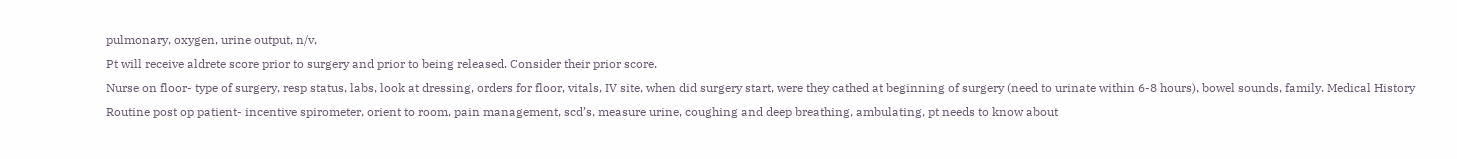pulmonary, oxygen, urine output, n/v,
Pt will receive aldrete score prior to surgery and prior to being released. Consider their prior score.
Nurse on floor- type of surgery, resp status, labs, look at dressing, orders for floor, vitals, IV site, when did surgery start, were they cathed at beginning of surgery (need to urinate within 6-8 hours), bowel sounds, family. Medical History
Routine post op patient- incentive spirometer, orient to room, pain management, scd’s, measure urine, coughing and deep breathing, ambulating, pt needs to know about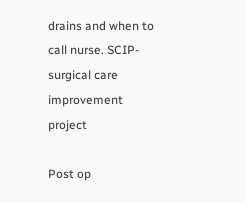drains and when to call nurse. SCIP-surgical care improvement project

Post op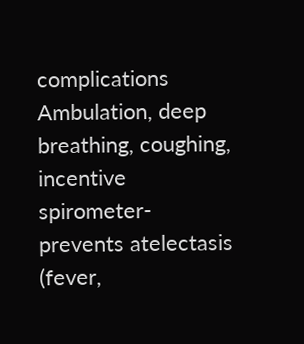complications
Ambulation, deep breathing, coughing, incentive spirometer- prevents atelectasis (fever,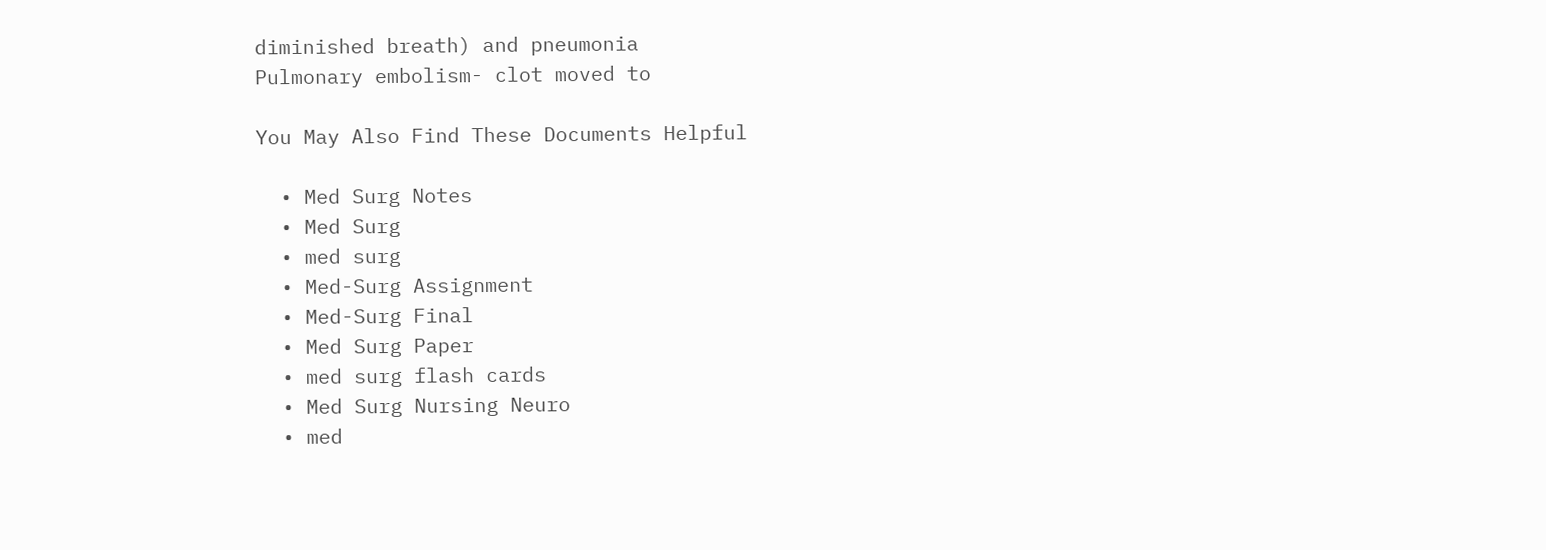diminished breath) and pneumonia
Pulmonary embolism- clot moved to

You May Also Find These Documents Helpful

  • Med Surg Notes
  • Med Surg
  • med surg
  • Med-Surg Assignment
  • Med-Surg Final
  • Med Surg Paper
  • med surg flash cards
  • Med Surg Nursing Neuro
  • med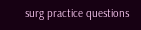surg practice questions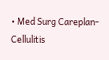• Med Surg Careplan-Cellulitis